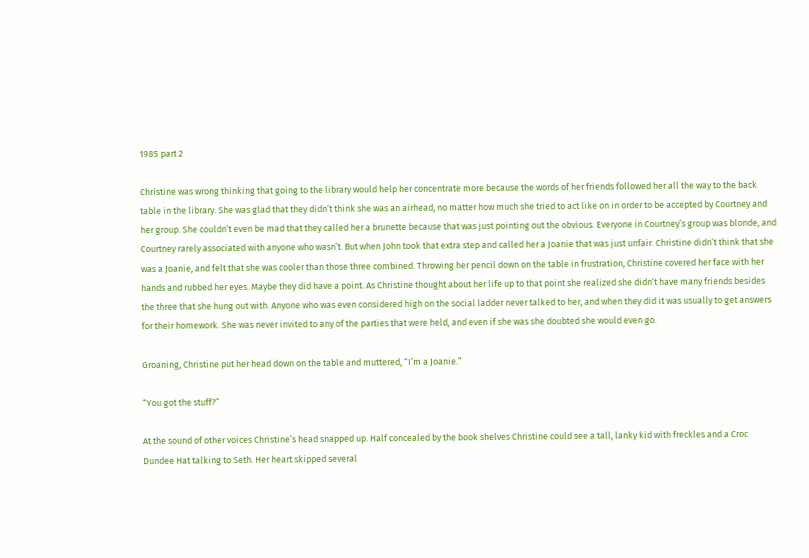1985 part 2

Christine was wrong thinking that going to the library would help her concentrate more because the words of her friends followed her all the way to the back table in the library. She was glad that they didn’t think she was an airhead, no matter how much she tried to act like on in order to be accepted by Courtney and her group. She couldn’t even be mad that they called her a brunette because that was just pointing out the obvious. Everyone in Courtney’s group was blonde, and Courtney rarely associated with anyone who wasn’t. But when John took that extra step and called her a Joanie that was just unfair. Christine didn’t think that she was a Joanie, and felt that she was cooler than those three combined. Throwing her pencil down on the table in frustration, Christine covered her face with her hands and rubbed her eyes. Maybe they did have a point. As Christine thought about her life up to that point she realized she didn’t have many friends besides the three that she hung out with. Anyone who was even considered high on the social ladder never talked to her, and when they did it was usually to get answers for their homework. She was never invited to any of the parties that were held, and even if she was she doubted she would even go.

Groaning, Christine put her head down on the table and muttered, “I’m a Joanie.”

“You got the stuff?”

At the sound of other voices Christine’s head snapped up. Half concealed by the book shelves Christine could see a tall, lanky kid with freckles and a Croc Dundee Hat talking to Seth. Her heart skipped several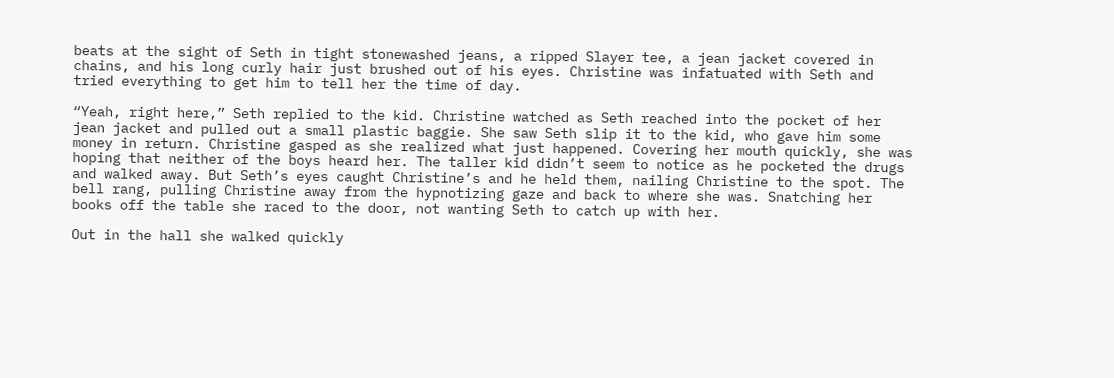beats at the sight of Seth in tight stonewashed jeans, a ripped Slayer tee, a jean jacket covered in chains, and his long curly hair just brushed out of his eyes. Christine was infatuated with Seth and tried everything to get him to tell her the time of day.

“Yeah, right here,” Seth replied to the kid. Christine watched as Seth reached into the pocket of her jean jacket and pulled out a small plastic baggie. She saw Seth slip it to the kid, who gave him some money in return. Christine gasped as she realized what just happened. Covering her mouth quickly, she was hoping that neither of the boys heard her. The taller kid didn’t seem to notice as he pocketed the drugs and walked away. But Seth’s eyes caught Christine’s and he held them, nailing Christine to the spot. The bell rang, pulling Christine away from the hypnotizing gaze and back to where she was. Snatching her books off the table she raced to the door, not wanting Seth to catch up with her.

Out in the hall she walked quickly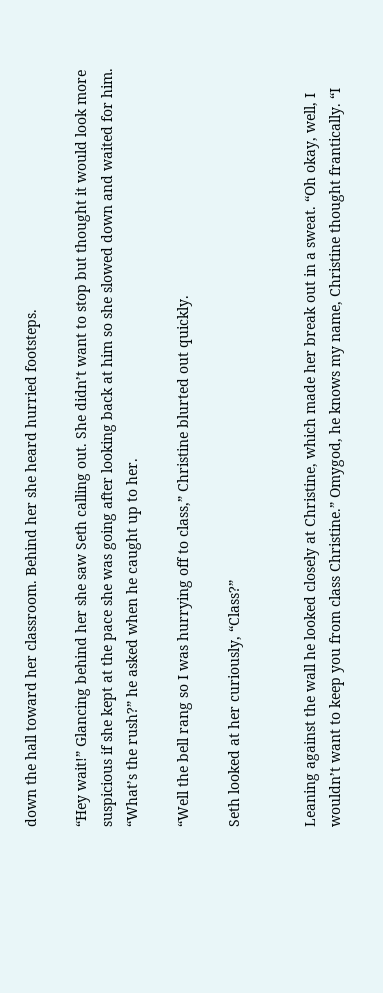down the hall toward her classroom. Behind her she heard hurried footsteps.

“Hey wait!” Glancing behind her she saw Seth calling out. She didn’t want to stop but thought it would look more suspicious if she kept at the pace she was going after looking back at him so she slowed down and waited for him. “What’s the rush?” he asked when he caught up to her.

“Well the bell rang so I was hurrying off to class,” Christine blurted out quickly.

Seth looked at her curiously, “Class?”


Leaning against the wall he looked closely at Christine, which made her break out in a sweat. “Oh okay, well, I wouldn’t want to keep you from class Christine.” Omygod, he knows my name, Christine thought frantically. “I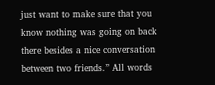just want to make sure that you know nothing was going on back there besides a nice conversation between two friends.” All words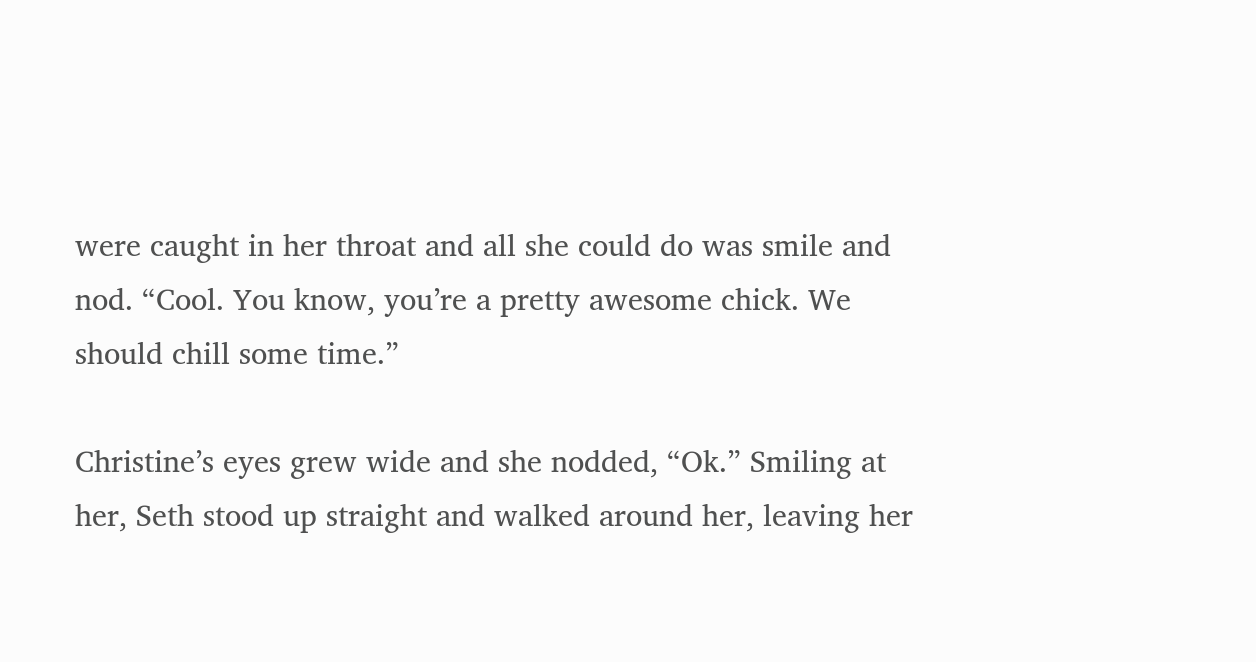were caught in her throat and all she could do was smile and nod. “Cool. You know, you’re a pretty awesome chick. We should chill some time.”

Christine’s eyes grew wide and she nodded, “Ok.” Smiling at her, Seth stood up straight and walked around her, leaving her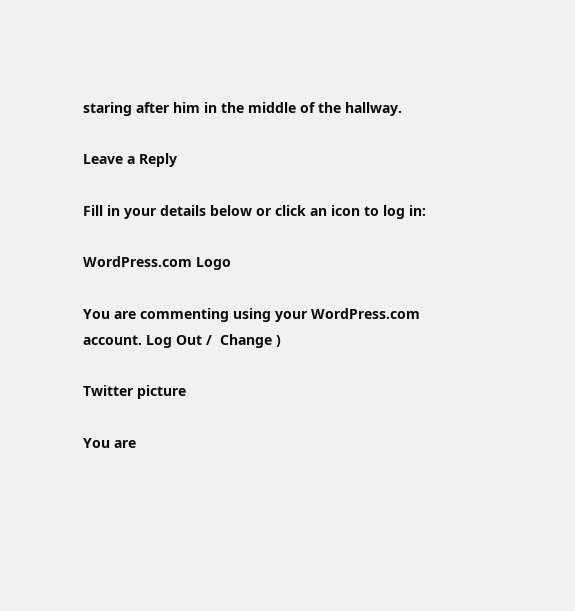staring after him in the middle of the hallway.

Leave a Reply

Fill in your details below or click an icon to log in:

WordPress.com Logo

You are commenting using your WordPress.com account. Log Out /  Change )

Twitter picture

You are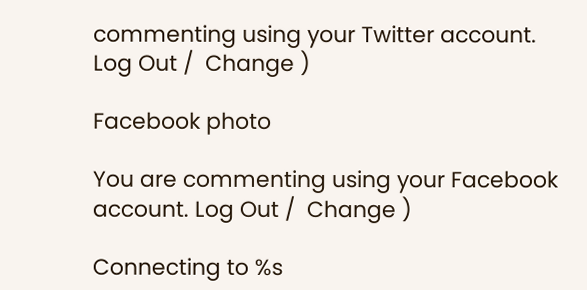commenting using your Twitter account. Log Out /  Change )

Facebook photo

You are commenting using your Facebook account. Log Out /  Change )

Connecting to %s